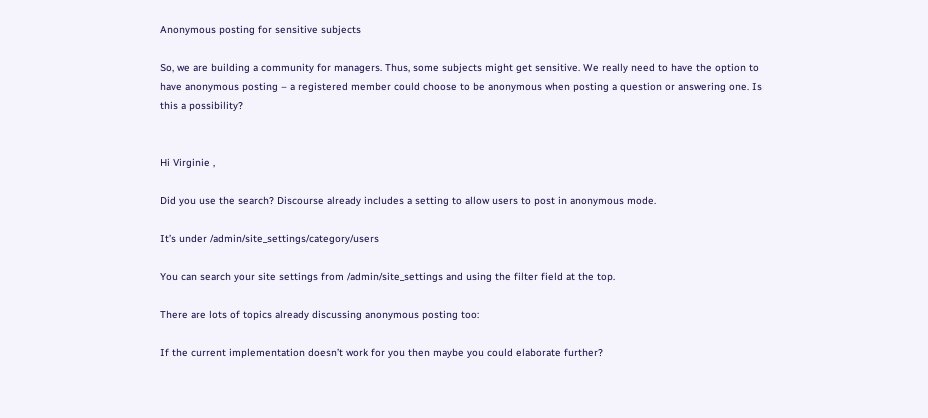Anonymous posting for sensitive subjects

So, we are building a community for managers. Thus, some subjects might get sensitive. We really need to have the option to have anonymous posting – a registered member could choose to be anonymous when posting a question or answering one. Is this a possibility?


Hi Virginie ,

Did you use the search? Discourse already includes a setting to allow users to post in anonymous mode.

It’s under /admin/site_settings/category/users

You can search your site settings from /admin/site_settings and using the filter field at the top.

There are lots of topics already discussing anonymous posting too:

If the current implementation doesn’t work for you then maybe you could elaborate further?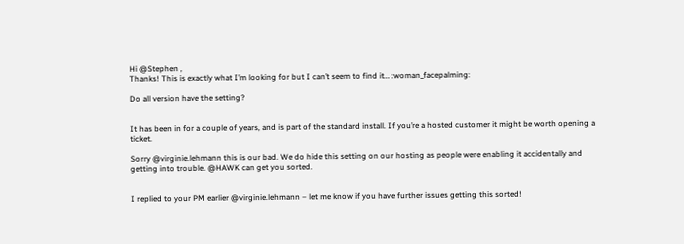Hi @Stephen ,
Thanks! This is exactly what I’m looking for but I can’t seem to find it… :woman_facepalming:

Do all version have the setting?


It has been in for a couple of years, and is part of the standard install. If you’re a hosted customer it might be worth opening a ticket.

Sorry @virginie.lehmann this is our bad. We do hide this setting on our hosting as people were enabling it accidentally and getting into trouble. @HAWK can get you sorted.


I replied to your PM earlier @virginie.lehmann – let me know if you have further issues getting this sorted!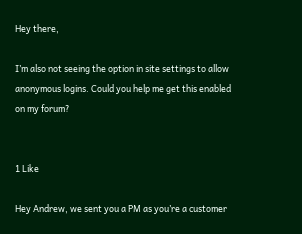Hey there,

I’m also not seeing the option in site settings to allow anonymous logins. Could you help me get this enabled on my forum?


1 Like

Hey Andrew, we sent you a PM as you’re a customer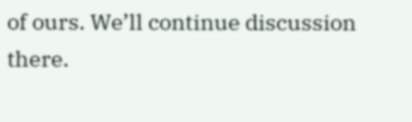of ours. We’ll continue discussion there.